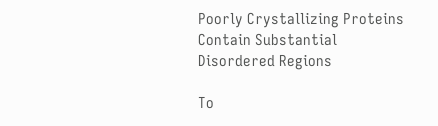Poorly Crystallizing Proteins Contain Substantial Disordered Regions

To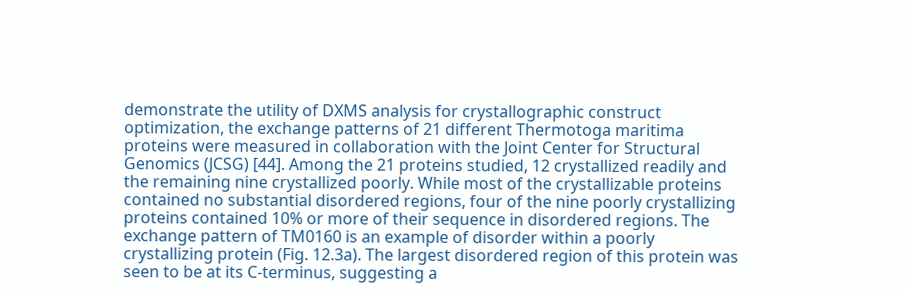demonstrate the utility of DXMS analysis for crystallographic construct optimization, the exchange patterns of 21 different Thermotoga maritima proteins were measured in collaboration with the Joint Center for Structural Genomics (JCSG) [44]. Among the 21 proteins studied, 12 crystallized readily and the remaining nine crystallized poorly. While most of the crystallizable proteins contained no substantial disordered regions, four of the nine poorly crystallizing proteins contained 10% or more of their sequence in disordered regions. The exchange pattern of TM0160 is an example of disorder within a poorly crystallizing protein (Fig. 12.3a). The largest disordered region of this protein was seen to be at its C-terminus, suggesting a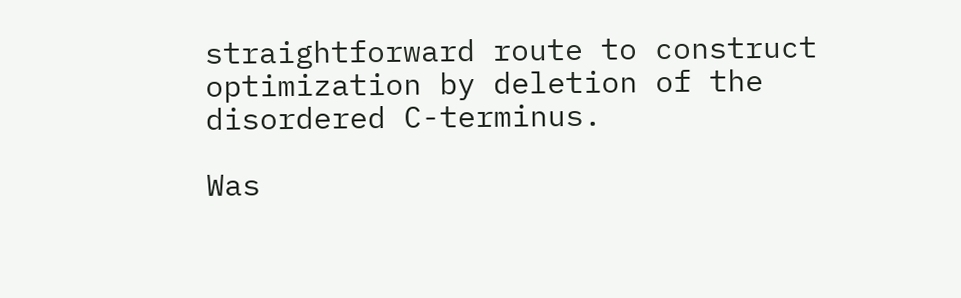straightforward route to construct optimization by deletion of the disordered C-terminus.

Was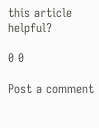this article helpful?

0 0

Post a comment